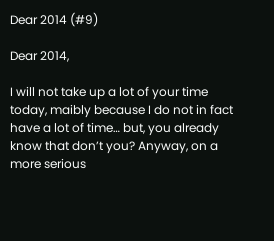Dear 2014 (#9)

Dear 2014,

I will not take up a lot of your time today, maibly because I do not in fact have a lot of time… but, you already know that don’t you? Anyway, on a more serious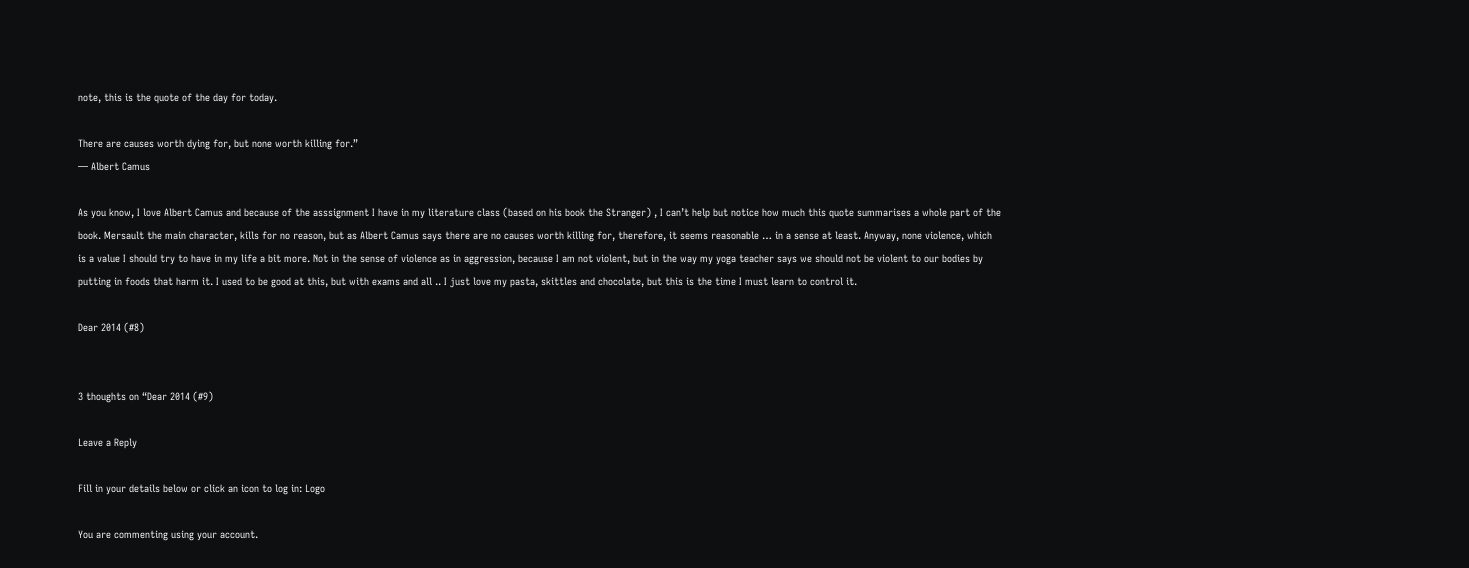note, this is the quote of the day for today.

There are causes worth dying for, but none worth killing for.”
― Albert Camus

As you know, I love Albert Camus and because of the asssignment I have in my literature class (based on his book the Stranger) , I can’t help but notice how much this quote summarises a whole part of the book. Mersault the main character, kills for no reason, but as Albert Camus says there are no causes worth killing for, therefore, it seems reasonable … in a sense at least. Anyway, none violence, which is a value I should try to have in my life a bit more. Not in the sense of violence as in aggression, because I am not violent, but in the way my yoga teacher says we should not be violent to our bodies by putting in foods that harm it. I used to be good at this, but with exams and all .. I just love my pasta, skittles and chocolate, but this is the time I must learn to control it.

Dear 2014 (#8)


3 thoughts on “Dear 2014 (#9)

Leave a Reply

Fill in your details below or click an icon to log in: Logo

You are commenting using your account.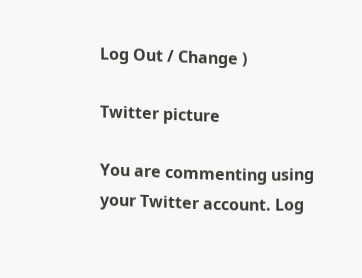Log Out / Change )

Twitter picture

You are commenting using your Twitter account. Log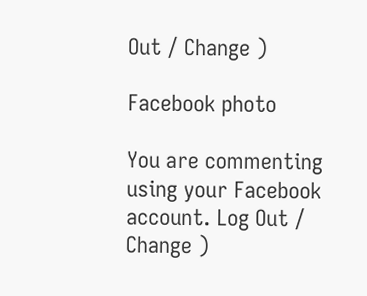Out / Change )

Facebook photo

You are commenting using your Facebook account. Log Out / Change )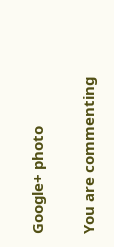Google+ photo

You are commenting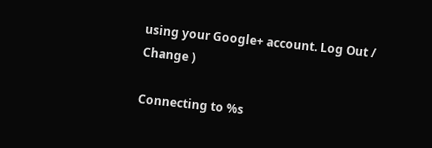using your Google+ account. Log Out / Change )

Connecting to %s